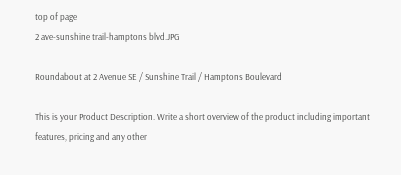top of page
2 ave-sunshine trail-hamptons blvd.JPG

Roundabout at 2 Avenue SE / Sunshine Trail / Hamptons Boulevard

This is your Product Description. Write a short overview of the product including important features, pricing and any other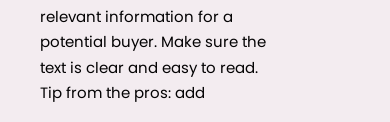relevant information for a potential buyer. Make sure the text is clear and easy to read. Tip from the pros: add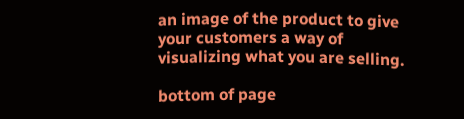an image of the product to give your customers a way of visualizing what you are selling.

bottom of page